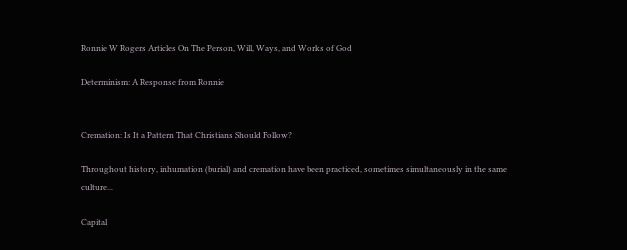Ronnie W Rogers Articles On The Person, Will, Ways, and Works of God

Determinism: A Response from Ronnie


Cremation: Is It a Pattern That Christians Should Follow?

Throughout history, inhumation (burial) and cremation have been practiced, sometimes simultaneously in the same culture...

Capital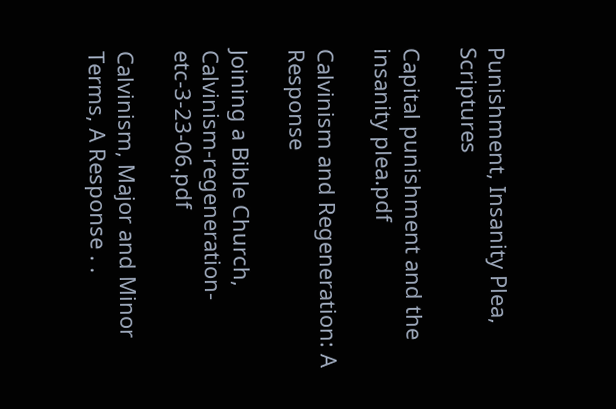Punishment, Insanity Plea, Scriptures

Capital punishment and the insanity plea.pdf

Calvinism and Regeneration: A Response

Joining a Bible Church,  Calvinism-regeneration-etc-3-23-06.pdf

Calvinism, Major and Minor Terms, A Response . .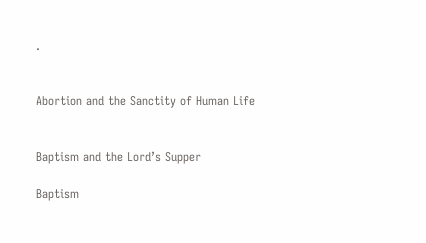.


Abortion and the Sanctity of Human Life


Baptism and the Lord’s Supper

Baptism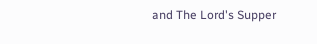and The Lord's Supper